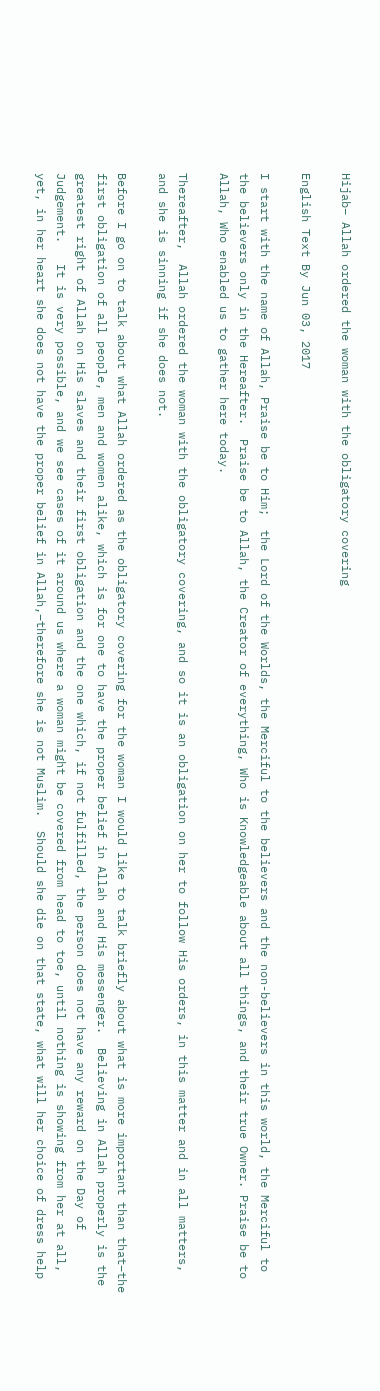Hijab– Allah ordered the woman with the obligatory covering

English Text By Jun 03, 2017

I start with the name of Allah, Praise be to Him;  the Lord of the Worlds, the Merciful to the believers and the non-believers in this world, the Merciful to the believers only in the Hereafter.  Praise be to Allah, the Creator of everything, Who is Knowledgeable about all things, and their true Owner. Praise be to Allah, Who enabled us to gather here today.

Thereafter,  Allah ordered the woman with the obligatory covering, and so it is an obligation on her to follow His orders, in this matter and in all matters, and she is sinning if she does not.

Before I go on to talk about what Allah ordered as the obligatory covering for the woman I would like to talk briefly about what is more important than that–the first obligation of all people, men and women alike, which is for one to have the proper belief in Allah and His messenger.  Believing in Allah properly is the greatest right of Allah on His slaves and their first obligation and the one which, if not fulfilled, the person does not have any reward on the Day of Judgement.   It is very possible, and we see cases of it around us where a woman might be covered from head to toe, until nothing is showing from her at all, yet, in her heart she does not have the proper belief in Allah,–therefore she is not Muslim.  Should she die on that state, what will her choice of dress help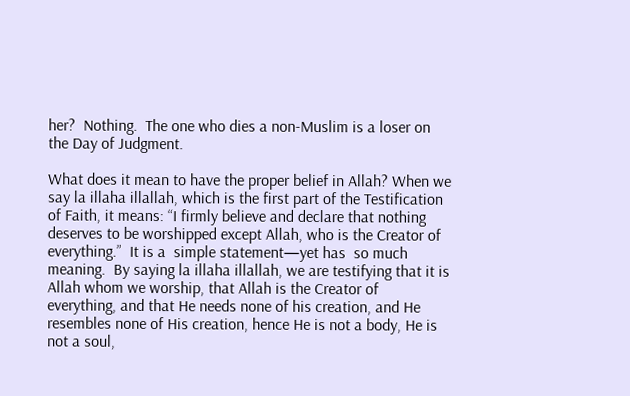her?  Nothing.  The one who dies a non-Muslim is a loser on the Day of Judgment.

What does it mean to have the proper belief in Allah? When we say la illaha illallah, which is the first part of the Testification of Faith, it means: “I firmly believe and declare that nothing deserves to be worshipped except Allah, who is the Creator of everything.”  It is a  simple statement—yet has  so much meaning.  By saying la illaha illallah, we are testifying that it is Allah whom we worship, that Allah is the Creator of everything, and that He needs none of his creation, and He resembles none of His creation, hence He is not a body, He is not a soul,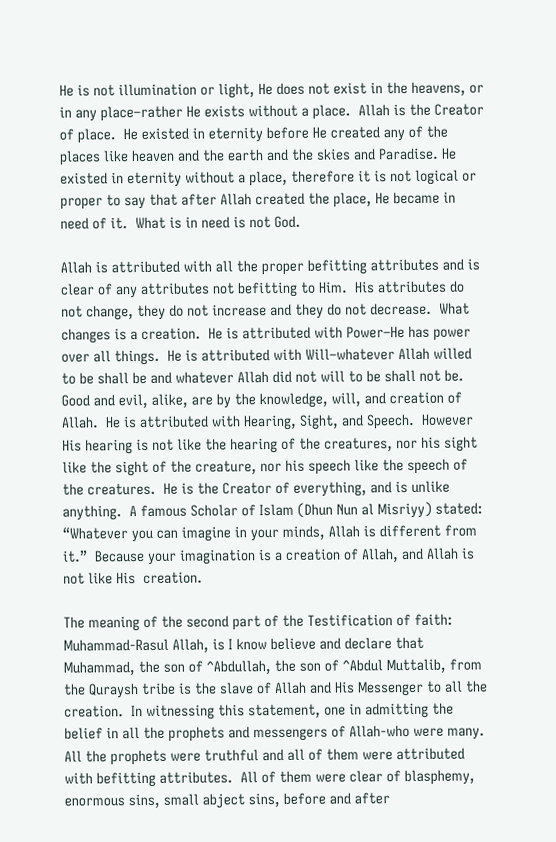He is not illumination or light, He does not exist in the heavens, or in any place–rather He exists without a place.  Allah is the Creator of place.  He existed in eternity before He created any of the places like heaven and the earth and the skies and Paradise. He existed in eternity without a place, therefore it is not logical or proper to say that after Allah created the place, He became in need of it.  What is in need is not God.

Allah is attributed with all the proper befitting attributes and is clear of any attributes not befitting to Him.  His attributes do not change, they do not increase and they do not decrease.  What changes is a creation.  He is attributed with Power–He has power over all things.  He is attributed with Will–whatever Allah willed to be shall be and whatever Allah did not will to be shall not be.  Good and evil, alike, are by the knowledge, will, and creation of Allah.  He is attributed with Hearing, Sight, and Speech.  However His hearing is not like the hearing of the creatures, nor his sight like the sight of the creature, nor his speech like the speech of the creatures.  He is the Creator of everything, and is unlike anything.  A famous Scholar of Islam (Dhun Nun al Misriyy) stated:  “Whatever you can imagine in your minds, Allah is different from it.”  Because your imagination is a creation of Allah, and Allah is not like His  creation.

The meaning of the second part of the Testification of faith:  Muhammad-Rasul Allah, is I know believe and declare that Muhammad, the son of ^Abdullah, the son of ^Abdul Muttalib, from the Quraysh tribe is the slave of Allah and His Messenger to all the creation.  In witnessing this statement, one in admitting the belief in all the prophets and messengers of Allah-who were many.  All the prophets were truthful and all of them were attributed with befitting attributes.  All of them were clear of blasphemy, enormous sins, small abject sins, before and after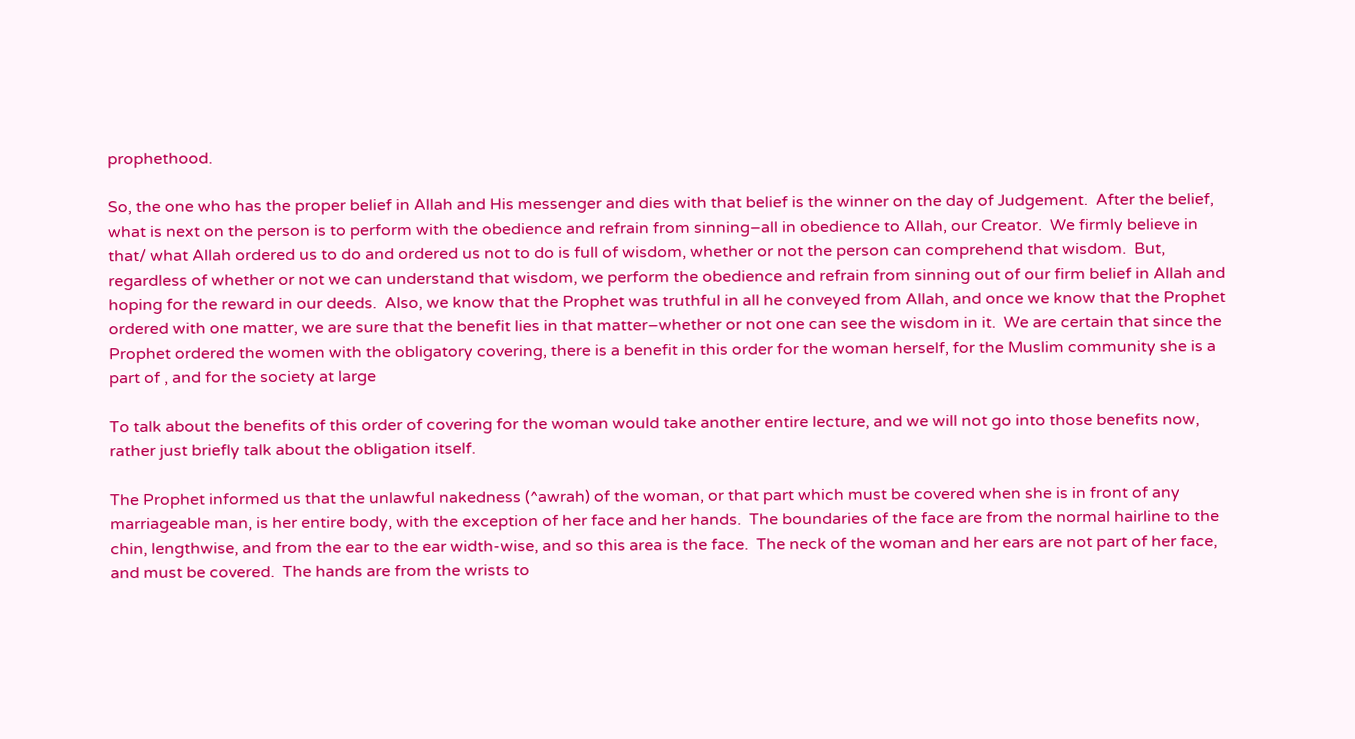prophethood.

So, the one who has the proper belief in Allah and His messenger and dies with that belief is the winner on the day of Judgement.  After the belief, what is next on the person is to perform with the obedience and refrain from sinning–all in obedience to Allah, our Creator.  We firmly believe in that/ what Allah ordered us to do and ordered us not to do is full of wisdom, whether or not the person can comprehend that wisdom.  But, regardless of whether or not we can understand that wisdom, we perform the obedience and refrain from sinning out of our firm belief in Allah and hoping for the reward in our deeds.  Also, we know that the Prophet was truthful in all he conveyed from Allah, and once we know that the Prophet ordered with one matter, we are sure that the benefit lies in that matter–whether or not one can see the wisdom in it.  We are certain that since the Prophet ordered the women with the obligatory covering, there is a benefit in this order for the woman herself, for the Muslim community she is a part of , and for the society at large

To talk about the benefits of this order of covering for the woman would take another entire lecture, and we will not go into those benefits now, rather just briefly talk about the obligation itself.

The Prophet informed us that the unlawful nakedness (^awrah) of the woman, or that part which must be covered when she is in front of any marriageable man, is her entire body, with the exception of her face and her hands.  The boundaries of the face are from the normal hairline to the chin, lengthwise, and from the ear to the ear width-wise, and so this area is the face.  The neck of the woman and her ears are not part of her face, and must be covered.  The hands are from the wrists to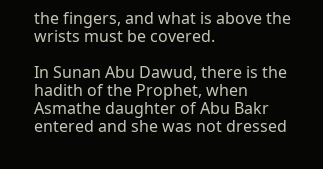the fingers, and what is above the wrists must be covered.

In Sunan Abu Dawud, there is the hadith of the Prophet, when Asmathe daughter of Abu Bakr entered and she was not dressed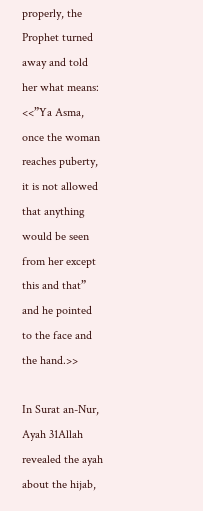properly, the Prophet turned away and told her what means:  <<”Ya Asma, once the woman reaches puberty, it is not allowed that anything would be seen from her except this and that” and he pointed to the face and the hand.>>

In Surat an-Nur, Ayah 31Allah revealed the ayah about the hijab,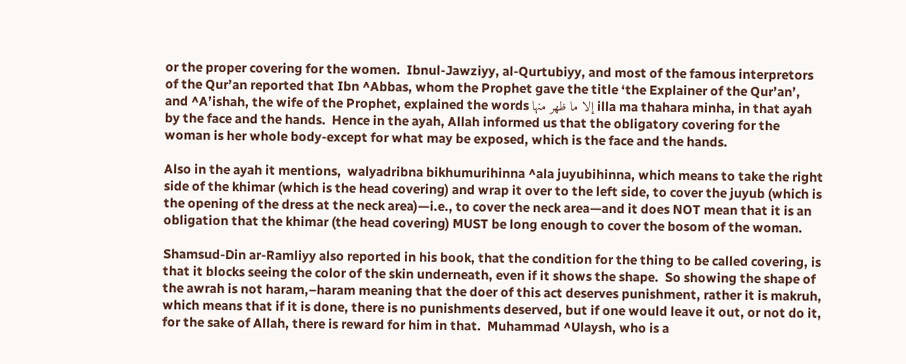or the proper covering for the women.  Ibnul-Jawziyy, al-Qurtubiyy, and most of the famous interpretors of the Qur’an reported that Ibn ^Abbas, whom the Prophet gave the title ‘the Explainer of the Qur’an’, and ^A’ishah, the wife of the Prophet, explained the words إلا ما ظهر منها illa ma thahara minha, in that ayah by the face and the hands.  Hence in the ayah, Allah informed us that the obligatory covering for the woman is her whole body-except for what may be exposed, which is the face and the hands.

Also in the ayah it mentions,  walyadribna bikhumurihinna ^ala juyubihinna, which means to take the right side of the khimar (which is the head covering) and wrap it over to the left side, to cover the juyub (which is the opening of the dress at the neck area)—i.e., to cover the neck area—and it does NOT mean that it is an obligation that the khimar (the head covering) MUST be long enough to cover the bosom of the woman.

Shamsud-Din ar-Ramliyy also reported in his book, that the condition for the thing to be called covering, is that it blocks seeing the color of the skin underneath, even if it shows the shape.  So showing the shape of the awrah is not haram,–haram meaning that the doer of this act deserves punishment, rather it is makruh, which means that if it is done, there is no punishments deserved, but if one would leave it out, or not do it, for the sake of Allah, there is reward for him in that.  Muhammad ^Ulaysh, who is a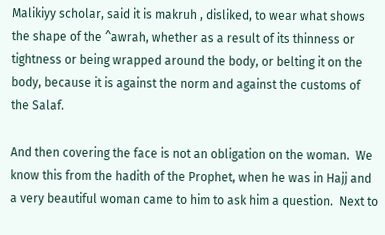Malikiyy scholar, said it is makruh , disliked, to wear what shows the shape of the ^awrah, whether as a result of its thinness or tightness or being wrapped around the body, or belting it on the body, because it is against the norm and against the customs of the Salaf.

And then covering the face is not an obligation on the woman.  We know this from the hadith of the Prophet, when he was in Hajj and a very beautiful woman came to him to ask him a question.  Next to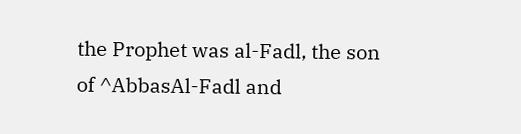the Prophet was al-Fadl, the son of ^AbbasAl-Fadl and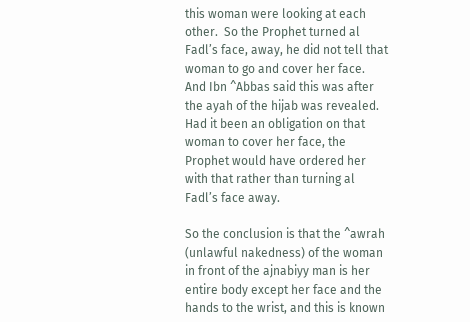this woman were looking at each other.  So the Prophet turned al Fadl’s face, away, he did not tell that woman to go and cover her face.  And Ibn ^Abbas said this was after the ayah of the hijab was revealed.  Had it been an obligation on that woman to cover her face, the Prophet would have ordered her with that rather than turning al Fadl’s face away.

So the conclusion is that the ^awrah (unlawful nakedness) of the woman in front of the ajnabiyy man is her entire body except her face and the hands to the wrist, and this is known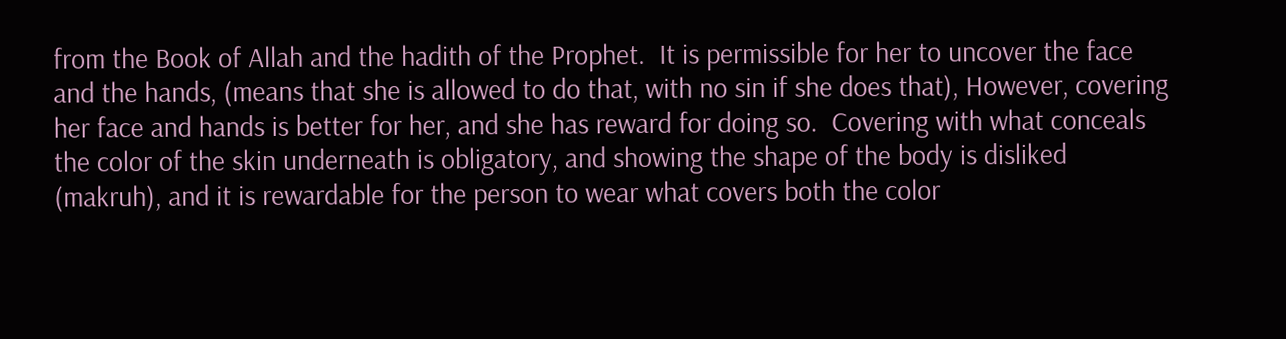from the Book of Allah and the hadith of the Prophet.  It is permissible for her to uncover the face and the hands, (means that she is allowed to do that, with no sin if she does that), However, covering her face and hands is better for her, and she has reward for doing so.  Covering with what conceals the color of the skin underneath is obligatory, and showing the shape of the body is disliked (makruh), and it is rewardable for the person to wear what covers both the color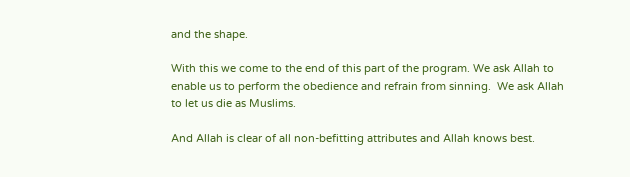and the shape.

With this we come to the end of this part of the program. We ask Allah to enable us to perform the obedience and refrain from sinning.  We ask Allah to let us die as Muslims.

And Allah is clear of all non-befitting attributes and Allah knows best.